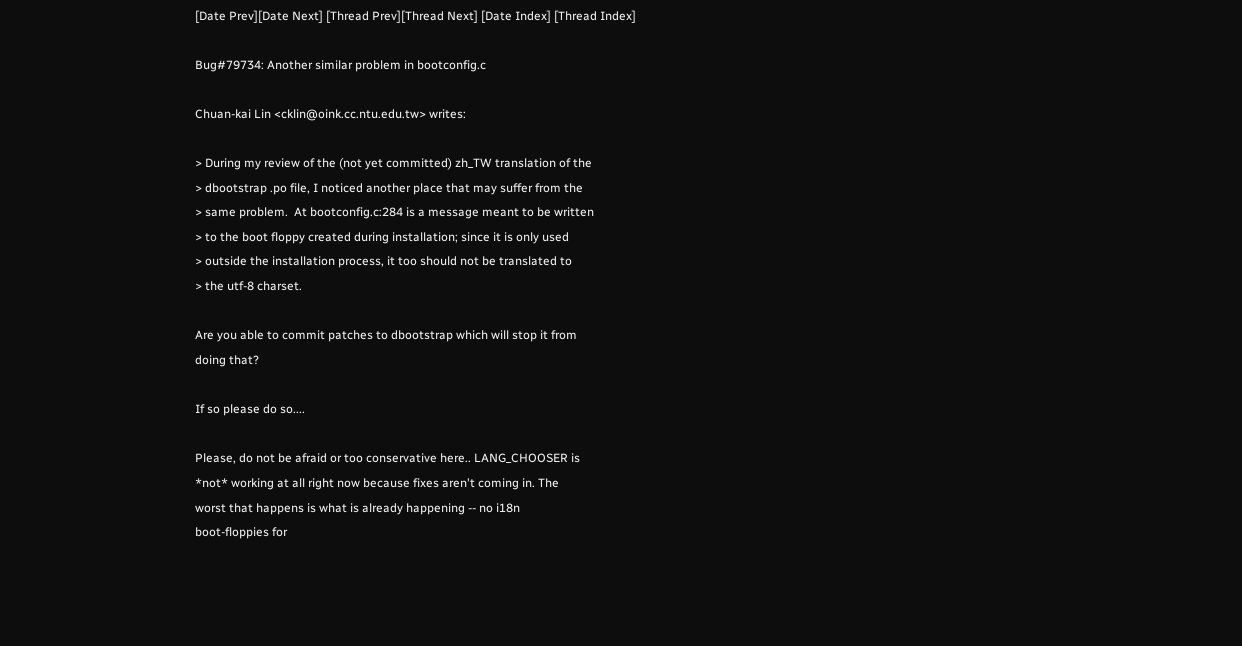[Date Prev][Date Next] [Thread Prev][Thread Next] [Date Index] [Thread Index]

Bug#79734: Another similar problem in bootconfig.c

Chuan-kai Lin <cklin@oink.cc.ntu.edu.tw> writes:

> During my review of the (not yet committed) zh_TW translation of the
> dbootstrap .po file, I noticed another place that may suffer from the
> same problem.  At bootconfig.c:284 is a message meant to be written
> to the boot floppy created during installation; since it is only used
> outside the installation process, it too should not be translated to
> the utf-8 charset.

Are you able to commit patches to dbootstrap which will stop it from
doing that?

If so please do so....

Please, do not be afraid or too conservative here.. LANG_CHOOSER is
*not* working at all right now because fixes aren't coming in. The
worst that happens is what is already happening -- no i18n
boot-floppies for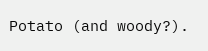Potato (and woody?).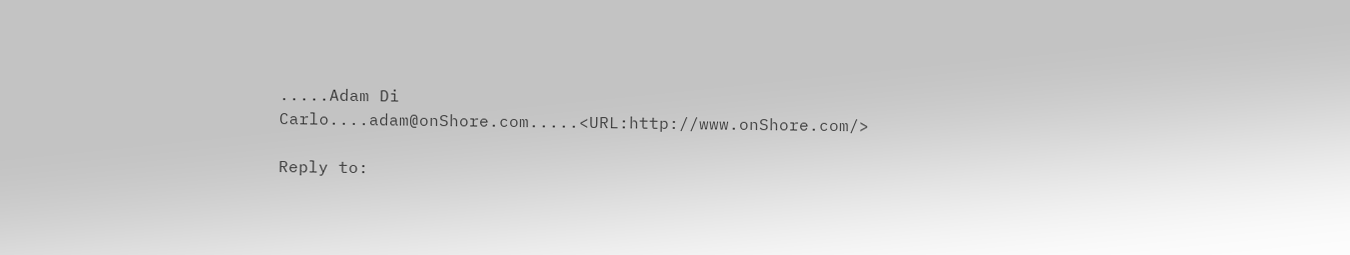.....Adam Di Carlo....adam@onShore.com.....<URL:http://www.onShore.com/>

Reply to: